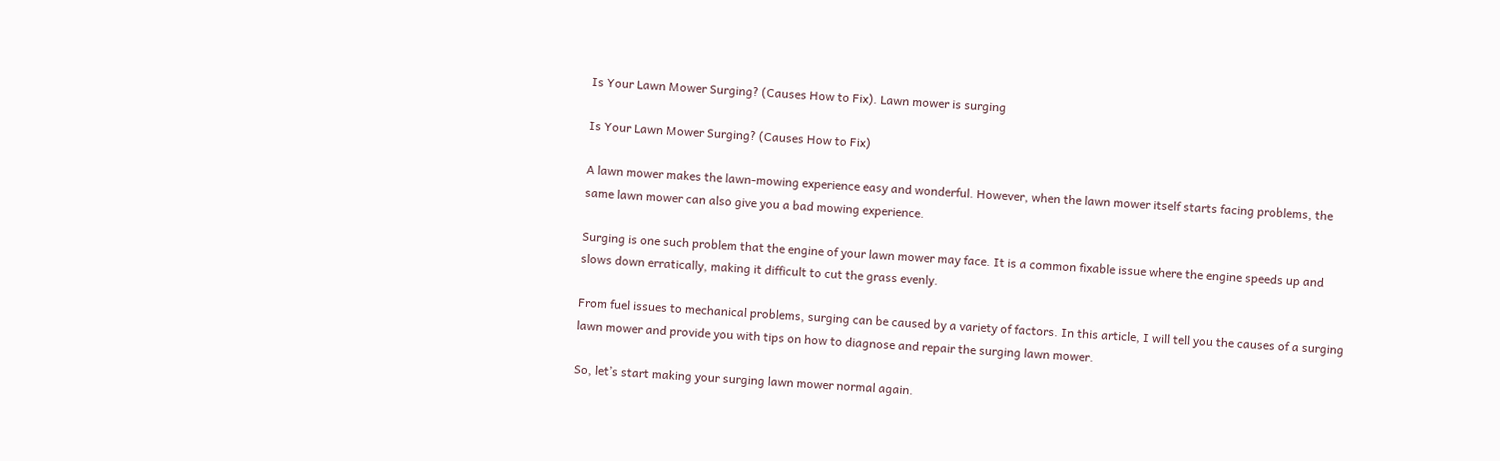Is Your Lawn Mower Surging? (Causes How to Fix). Lawn mower is surging

Is Your Lawn Mower Surging? (Causes How to Fix)

A lawn mower makes the lawn-mowing experience easy and wonderful. However, when the lawn mower itself starts facing problems, the same lawn mower can also give you a bad mowing experience.

Surging is one such problem that the engine of your lawn mower may face. It is a common fixable issue where the engine speeds up and slows down erratically, making it difficult to cut the grass evenly.

From fuel issues to mechanical problems, surging can be caused by a variety of factors. In this article, I will tell you the causes of a surging lawn mower and provide you with tips on how to diagnose and repair the surging lawn mower.

So, let’s start making your surging lawn mower normal again.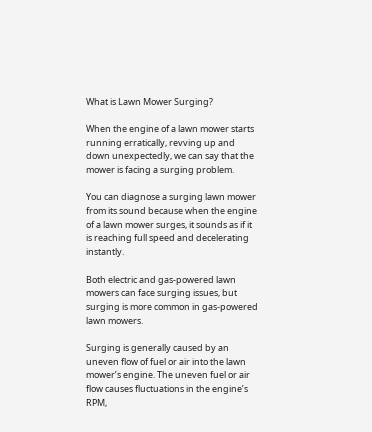What is Lawn Mower Surging?

When the engine of a lawn mower starts running erratically, revving up and down unexpectedly, we can say that the mower is facing a surging problem.

You can diagnose a surging lawn mower from its sound because when the engine of a lawn mower surges, it sounds as if it is reaching full speed and decelerating instantly.

Both electric and gas-powered lawn mowers can face surging issues, but surging is more common in gas-powered lawn mowers.

Surging is generally caused by an uneven flow of fuel or air into the lawn mower’s engine. The uneven fuel or air flow causes fluctuations in the engine’s RPM,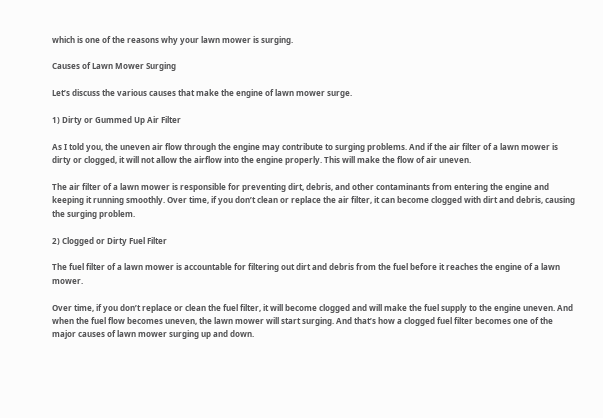which is one of the reasons why your lawn mower is surging.

Causes of Lawn Mower Surging

Let’s discuss the various causes that make the engine of lawn mower surge.

1) Dirty or Gummed Up Air Filter

As I told you, the uneven air flow through the engine may contribute to surging problems. And if the air filter of a lawn mower is dirty or clogged, it will not allow the airflow into the engine properly. This will make the flow of air uneven.

The air filter of a lawn mower is responsible for preventing dirt, debris, and other contaminants from entering the engine and keeping it running smoothly. Over time, if you don’t clean or replace the air filter, it can become clogged with dirt and debris, causing the surging problem.

2) Clogged or Dirty Fuel Filter

The fuel filter of a lawn mower is accountable for filtering out dirt and debris from the fuel before it reaches the engine of a lawn mower.

Over time, if you don’t replace or clean the fuel filter, it will become clogged and will make the fuel supply to the engine uneven. And when the fuel flow becomes uneven, the lawn mower will start surging. And that’s how a clogged fuel filter becomes one of the major causes of lawn mower surging up and down.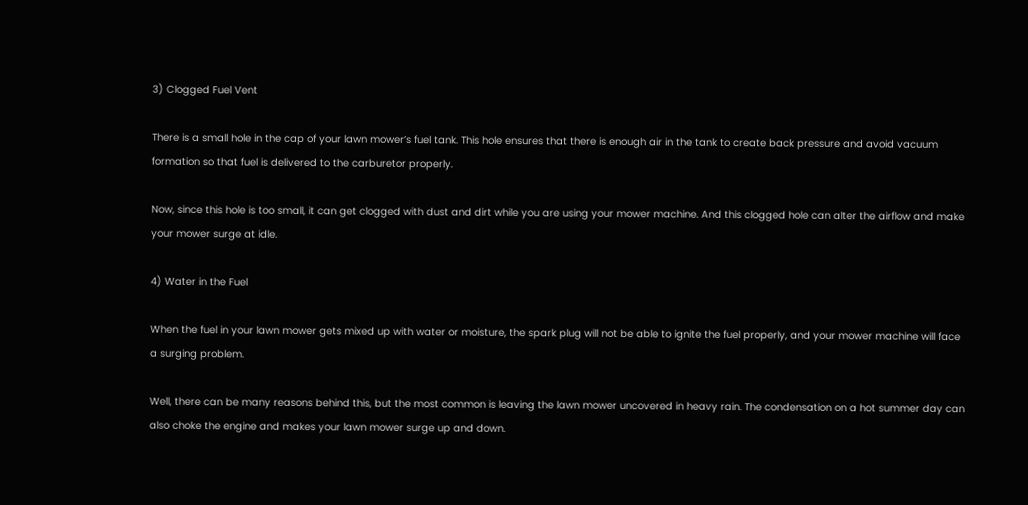3) Clogged Fuel Vent

There is a small hole in the cap of your lawn mower’s fuel tank. This hole ensures that there is enough air in the tank to create back pressure and avoid vacuum formation so that fuel is delivered to the carburetor properly.

Now, since this hole is too small, it can get clogged with dust and dirt while you are using your mower machine. And this clogged hole can alter the airflow and make your mower surge at idle.

4) Water in the Fuel

When the fuel in your lawn mower gets mixed up with water or moisture, the spark plug will not be able to ignite the fuel properly, and your mower machine will face a surging problem.

Well, there can be many reasons behind this, but the most common is leaving the lawn mower uncovered in heavy rain. The condensation on a hot summer day can also choke the engine and makes your lawn mower surge up and down.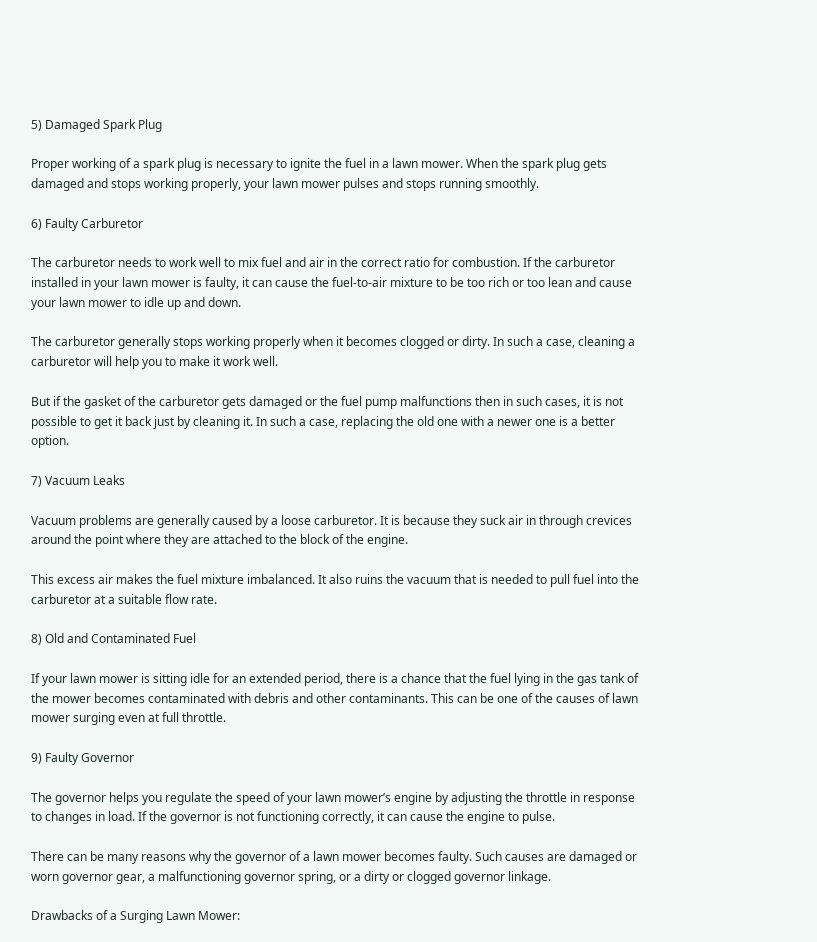5) Damaged Spark Plug

Proper working of a spark plug is necessary to ignite the fuel in a lawn mower. When the spark plug gets damaged and stops working properly, your lawn mower pulses and stops running smoothly.

6) Faulty Carburetor

The carburetor needs to work well to mix fuel and air in the correct ratio for combustion. If the carburetor installed in your lawn mower is faulty, it can cause the fuel-to-air mixture to be too rich or too lean and cause your lawn mower to idle up and down.

The carburetor generally stops working properly when it becomes clogged or dirty. In such a case, cleaning a carburetor will help you to make it work well.

But if the gasket of the carburetor gets damaged or the fuel pump malfunctions then in such cases, it is not possible to get it back just by cleaning it. In such a case, replacing the old one with a newer one is a better option.

7) Vacuum Leaks

Vacuum problems are generally caused by a loose carburetor. It is because they suck air in through crevices around the point where they are attached to the block of the engine.

This excess air makes the fuel mixture imbalanced. It also ruins the vacuum that is needed to pull fuel into the carburetor at a suitable flow rate.

8) Old and Contaminated Fuel

If your lawn mower is sitting idle for an extended period, there is a chance that the fuel lying in the gas tank of the mower becomes contaminated with debris and other contaminants. This can be one of the causes of lawn mower surging even at full throttle.

9) Faulty Governor

The governor helps you regulate the speed of your lawn mower’s engine by adjusting the throttle in response to changes in load. If the governor is not functioning correctly, it can cause the engine to pulse.

There can be many reasons why the governor of a lawn mower becomes faulty. Such causes are damaged or worn governor gear, a malfunctioning governor spring, or a dirty or clogged governor linkage.

Drawbacks of a Surging Lawn Mower: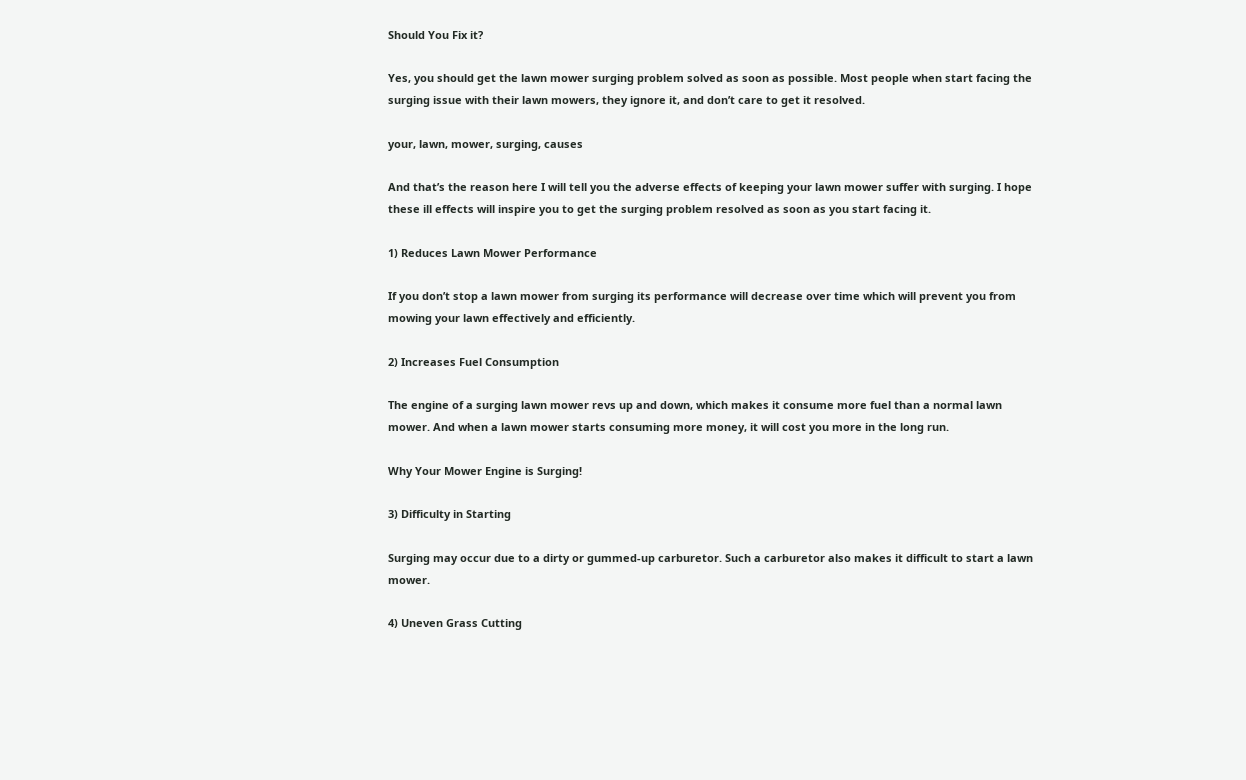Should You Fix it?

Yes, you should get the lawn mower surging problem solved as soon as possible. Most people when start facing the surging issue with their lawn mowers, they ignore it, and don’t care to get it resolved.

your, lawn, mower, surging, causes

And that’s the reason here I will tell you the adverse effects of keeping your lawn mower suffer with surging. I hope these ill effects will inspire you to get the surging problem resolved as soon as you start facing it.

1) Reduces Lawn Mower Performance

If you don’t stop a lawn mower from surging its performance will decrease over time which will prevent you from mowing your lawn effectively and efficiently.

2) Increases Fuel Consumption

The engine of a surging lawn mower revs up and down, which makes it consume more fuel than a normal lawn mower. And when a lawn mower starts consuming more money, it will cost you more in the long run.

Why Your Mower Engine is Surging!

3) Difficulty in Starting

Surging may occur due to a dirty or gummed-up carburetor. Such a carburetor also makes it difficult to start a lawn mower.

4) Uneven Grass Cutting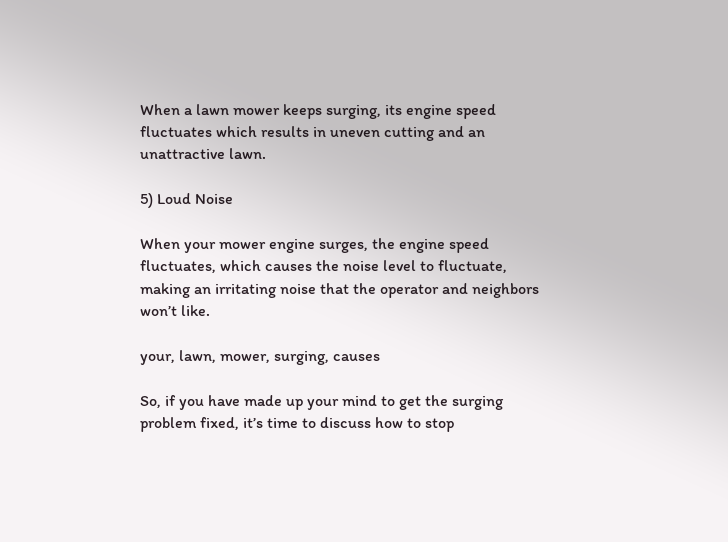When a lawn mower keeps surging, its engine speed fluctuates which results in uneven cutting and an unattractive lawn.

5) Loud Noise

When your mower engine surges, the engine speed fluctuates, which causes the noise level to fluctuate, making an irritating noise that the operator and neighbors won’t like.

your, lawn, mower, surging, causes

So, if you have made up your mind to get the surging problem fixed, it’s time to discuss how to stop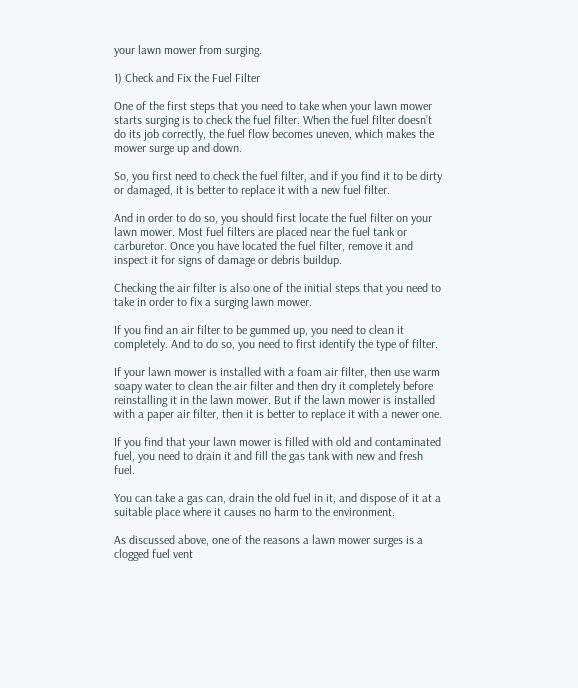your lawn mower from surging.

1) Check and Fix the Fuel Filter

One of the first steps that you need to take when your lawn mower starts surging is to check the fuel filter. When the fuel filter doesn’t do its job correctly, the fuel flow becomes uneven, which makes the mower surge up and down.

So, you first need to check the fuel filter, and if you find it to be dirty or damaged, it is better to replace it with a new fuel filter.

And in order to do so, you should first locate the fuel filter on your lawn mower. Most fuel filters are placed near the fuel tank or carburetor. Once you have located the fuel filter, remove it and inspect it for signs of damage or debris buildup.

Checking the air filter is also one of the initial steps that you need to take in order to fix a surging lawn mower.

If you find an air filter to be gummed up, you need to clean it completely. And to do so, you need to first identify the type of filter.

If your lawn mower is installed with a foam air filter, then use warm soapy water to clean the air filter and then dry it completely before reinstalling it in the lawn mower. But if the lawn mower is installed with a paper air filter, then it is better to replace it with a newer one.

If you find that your lawn mower is filled with old and contaminated fuel, you need to drain it and fill the gas tank with new and fresh fuel.

You can take a gas can, drain the old fuel in it, and dispose of it at a suitable place where it causes no harm to the environment.

As discussed above, one of the reasons a lawn mower surges is a clogged fuel vent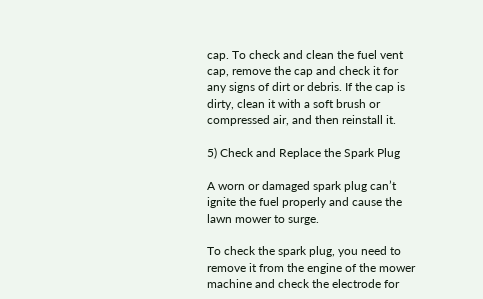cap. To check and clean the fuel vent cap, remove the cap and check it for any signs of dirt or debris. If the cap is dirty, clean it with a soft brush or compressed air, and then reinstall it.

5) Check and Replace the Spark Plug

A worn or damaged spark plug can’t ignite the fuel properly and cause the lawn mower to surge.

To check the spark plug, you need to remove it from the engine of the mower machine and check the electrode for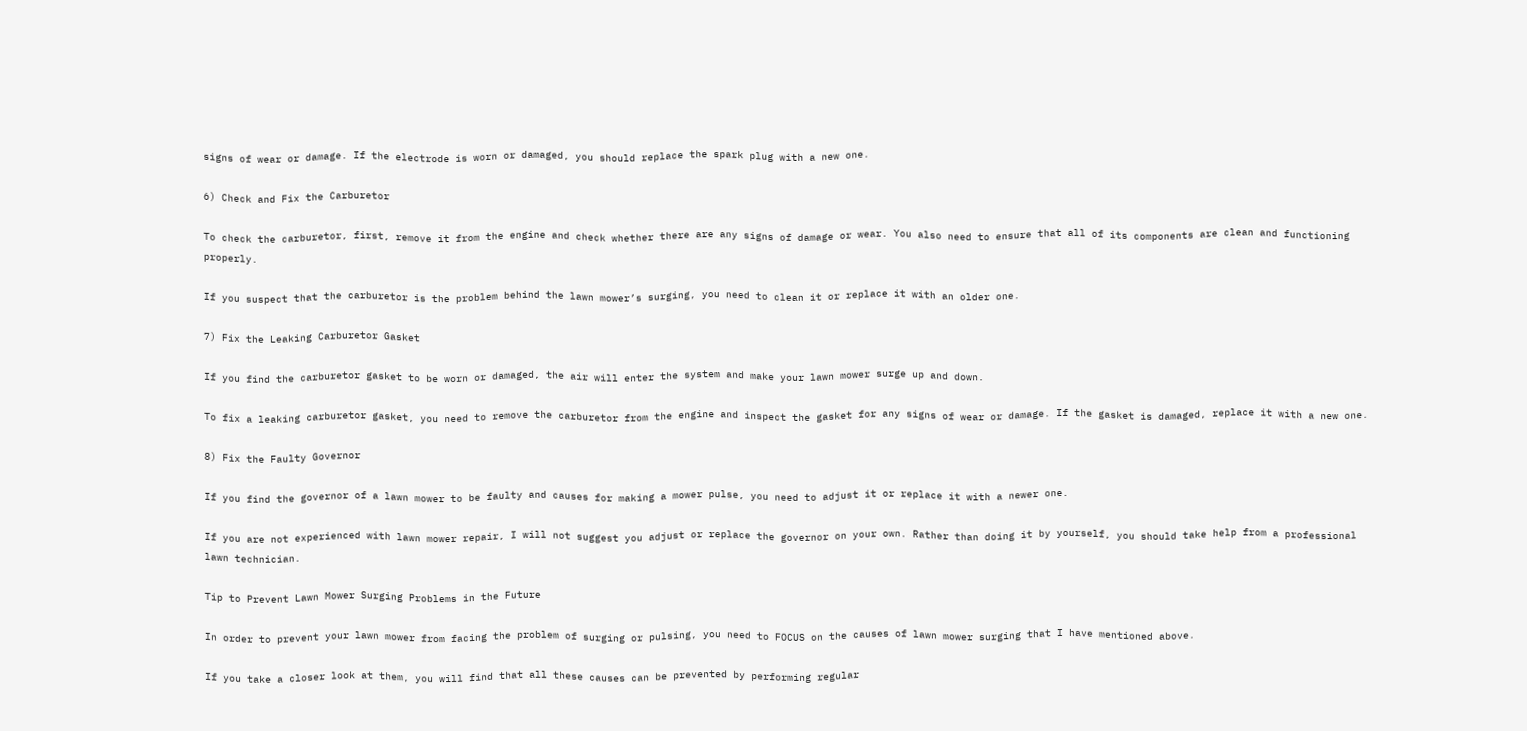signs of wear or damage. If the electrode is worn or damaged, you should replace the spark plug with a new one.

6) Check and Fix the Carburetor

To check the carburetor, first, remove it from the engine and check whether there are any signs of damage or wear. You also need to ensure that all of its components are clean and functioning properly.

If you suspect that the carburetor is the problem behind the lawn mower’s surging, you need to clean it or replace it with an older one.

7) Fix the Leaking Carburetor Gasket

If you find the carburetor gasket to be worn or damaged, the air will enter the system and make your lawn mower surge up and down.

To fix a leaking carburetor gasket, you need to remove the carburetor from the engine and inspect the gasket for any signs of wear or damage. If the gasket is damaged, replace it with a new one.

8) Fix the Faulty Governor

If you find the governor of a lawn mower to be faulty and causes for making a mower pulse, you need to adjust it or replace it with a newer one.

If you are not experienced with lawn mower repair, I will not suggest you adjust or replace the governor on your own. Rather than doing it by yourself, you should take help from a professional lawn technician.

Tip to Prevent Lawn Mower Surging Problems in the Future

In order to prevent your lawn mower from facing the problem of surging or pulsing, you need to FOCUS on the causes of lawn mower surging that I have mentioned above.

If you take a closer look at them, you will find that all these causes can be prevented by performing regular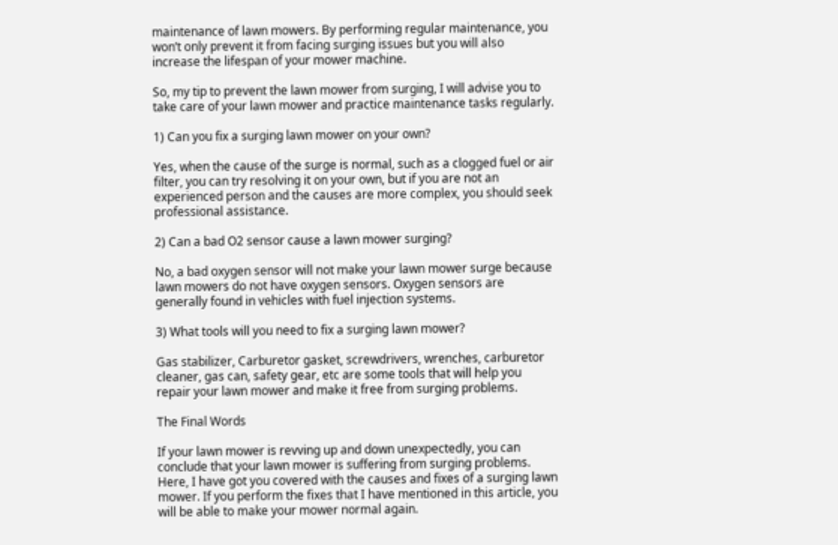maintenance of lawn mowers. By performing regular maintenance, you won’t only prevent it from facing surging issues but you will also increase the lifespan of your mower machine.

So, my tip to prevent the lawn mower from surging, I will advise you to take care of your lawn mower and practice maintenance tasks regularly.

1) Can you fix a surging lawn mower on your own?

Yes, when the cause of the surge is normal, such as a clogged fuel or air filter, you can try resolving it on your own, but if you are not an experienced person and the causes are more complex, you should seek professional assistance.

2) Can a bad O2 sensor cause a lawn mower surging?

No, a bad oxygen sensor will not make your lawn mower surge because lawn mowers do not have oxygen sensors. Oxygen sensors are generally found in vehicles with fuel injection systems.

3) What tools will you need to fix a surging lawn mower?

Gas stabilizer, Carburetor gasket, screwdrivers, wrenches, carburetor cleaner, gas can, safety gear, etc are some tools that will help you repair your lawn mower and make it free from surging problems.

The Final Words

If your lawn mower is revving up and down unexpectedly, you can conclude that your lawn mower is suffering from surging problems. Here, I have got you covered with the causes and fixes of a surging lawn mower. If you perform the fixes that I have mentioned in this article, you will be able to make your mower normal again.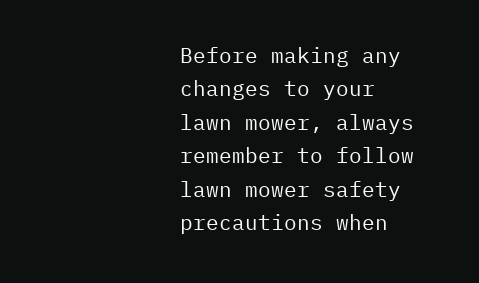Before making any changes to your lawn mower, always remember to follow lawn mower safety precautions when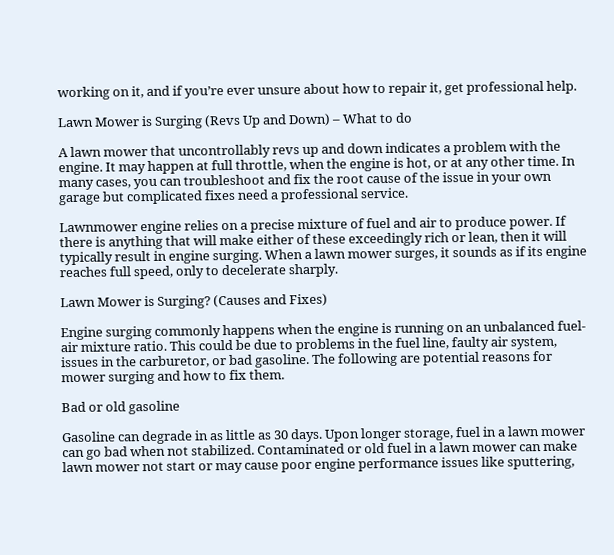working on it, and if you’re ever unsure about how to repair it, get professional help.

Lawn Mower is Surging (Revs Up and Down) – What to do

A lawn mower that uncontrollably revs up and down indicates a problem with the engine. It may happen at full throttle, when the engine is hot, or at any other time. In many cases, you can troubleshoot and fix the root cause of the issue in your own garage but complicated fixes need a professional service.

Lawnmower engine relies on a precise mixture of fuel and air to produce power. If there is anything that will make either of these exceedingly rich or lean, then it will typically result in engine surging. When a lawn mower surges, it sounds as if its engine reaches full speed, only to decelerate sharply.

Lawn Mower is Surging? (Causes and Fixes)

Engine surging commonly happens when the engine is running on an unbalanced fuel-air mixture ratio. This could be due to problems in the fuel line, faulty air system, issues in the carburetor, or bad gasoline. The following are potential reasons for mower surging and how to fix them.

Bad or old gasoline

Gasoline can degrade in as little as 30 days. Upon longer storage, fuel in a lawn mower can go bad when not stabilized. Contaminated or old fuel in a lawn mower can make lawn mower not start or may cause poor engine performance issues like sputtering,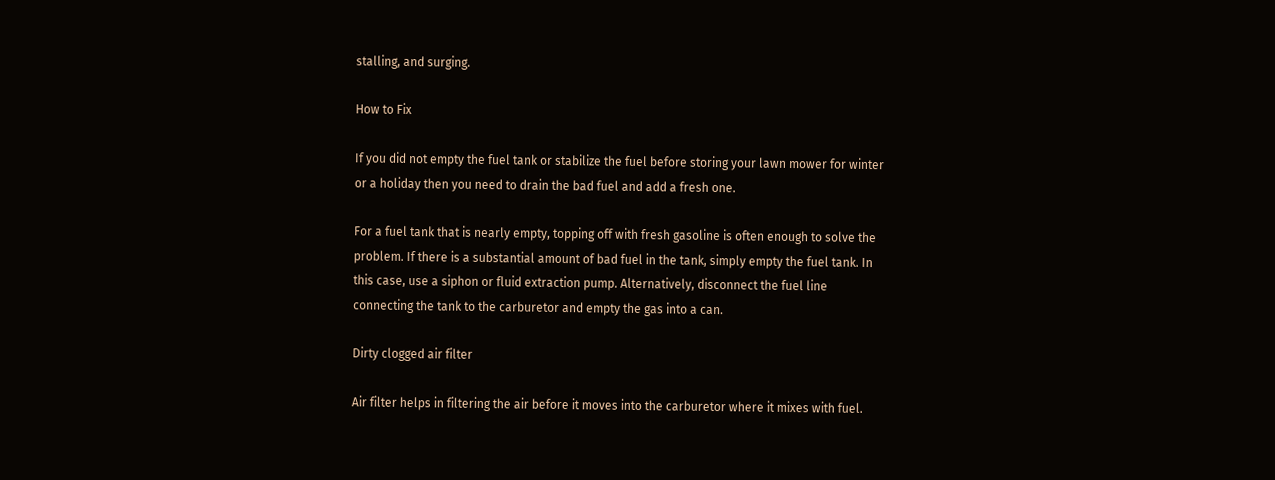stalling, and surging.

How to Fix

If you did not empty the fuel tank or stabilize the fuel before storing your lawn mower for winter or a holiday then you need to drain the bad fuel and add a fresh one.

For a fuel tank that is nearly empty, topping off with fresh gasoline is often enough to solve the problem. If there is a substantial amount of bad fuel in the tank, simply empty the fuel tank. In this case, use a siphon or fluid extraction pump. Alternatively, disconnect the fuel line connecting the tank to the carburetor and empty the gas into a can.

Dirty clogged air filter

Air filter helps in filtering the air before it moves into the carburetor where it mixes with fuel.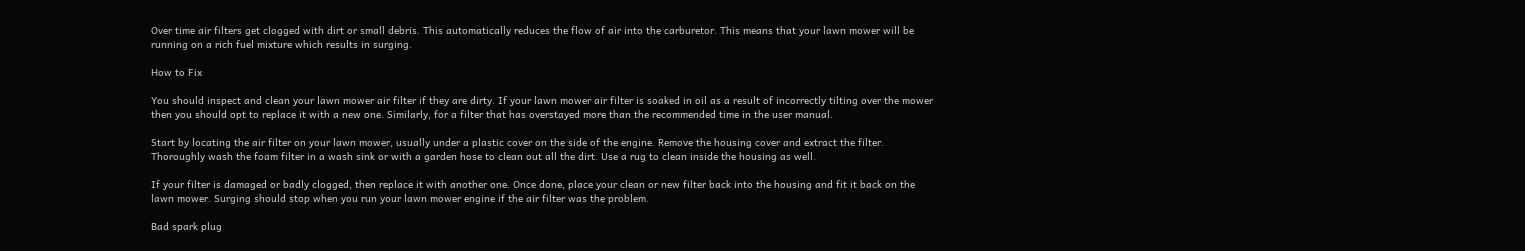Over time air filters get clogged with dirt or small debris. This automatically reduces the flow of air into the carburetor. This means that your lawn mower will be running on a rich fuel mixture which results in surging.

How to Fix

You should inspect and clean your lawn mower air filter if they are dirty. If your lawn mower air filter is soaked in oil as a result of incorrectly tilting over the mower then you should opt to replace it with a new one. Similarly, for a filter that has overstayed more than the recommended time in the user manual.

Start by locating the air filter on your lawn mower, usually under a plastic cover on the side of the engine. Remove the housing cover and extract the filter. Thoroughly wash the foam filter in a wash sink or with a garden hose to clean out all the dirt. Use a rug to clean inside the housing as well.

If your filter is damaged or badly clogged, then replace it with another one. Once done, place your clean or new filter back into the housing and fit it back on the lawn mower. Surging should stop when you run your lawn mower engine if the air filter was the problem.

Bad spark plug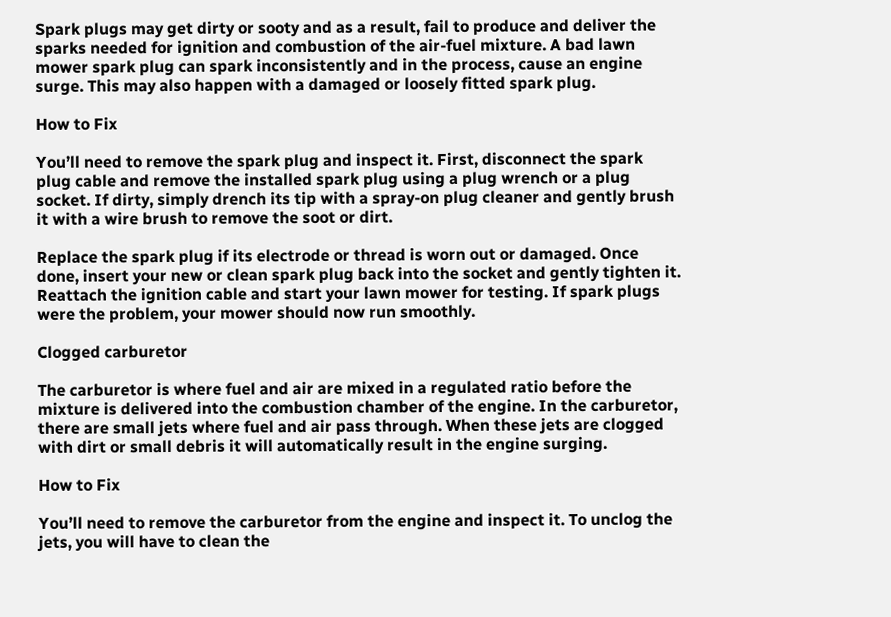Spark plugs may get dirty or sooty and as a result, fail to produce and deliver the sparks needed for ignition and combustion of the air-fuel mixture. A bad lawn mower spark plug can spark inconsistently and in the process, cause an engine surge. This may also happen with a damaged or loosely fitted spark plug.

How to Fix

You’ll need to remove the spark plug and inspect it. First, disconnect the spark plug cable and remove the installed spark plug using a plug wrench or a plug socket. If dirty, simply drench its tip with a spray-on plug cleaner and gently brush it with a wire brush to remove the soot or dirt.

Replace the spark plug if its electrode or thread is worn out or damaged. Once done, insert your new or clean spark plug back into the socket and gently tighten it. Reattach the ignition cable and start your lawn mower for testing. If spark plugs were the problem, your mower should now run smoothly.

Clogged carburetor

The carburetor is where fuel and air are mixed in a regulated ratio before the mixture is delivered into the combustion chamber of the engine. In the carburetor, there are small jets where fuel and air pass through. When these jets are clogged with dirt or small debris it will automatically result in the engine surging.

How to Fix

You’ll need to remove the carburetor from the engine and inspect it. To unclog the jets, you will have to clean the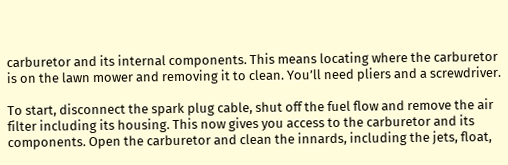carburetor and its internal components. This means locating where the carburetor is on the lawn mower and removing it to clean. You’ll need pliers and a screwdriver.

To start, disconnect the spark plug cable, shut off the fuel flow and remove the air filter including its housing. This now gives you access to the carburetor and its components. Open the carburetor and clean the innards, including the jets, float,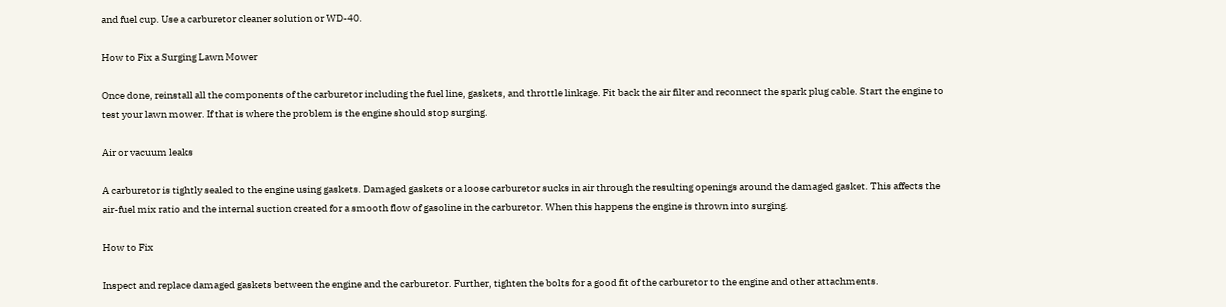and fuel cup. Use a carburetor cleaner solution or WD-40.

How to Fix a Surging Lawn Mower

Once done, reinstall all the components of the carburetor including the fuel line, gaskets, and throttle linkage. Fit back the air filter and reconnect the spark plug cable. Start the engine to test your lawn mower. If that is where the problem is the engine should stop surging.

Air or vacuum leaks

A carburetor is tightly sealed to the engine using gaskets. Damaged gaskets or a loose carburetor sucks in air through the resulting openings around the damaged gasket. This affects the air-fuel mix ratio and the internal suction created for a smooth flow of gasoline in the carburetor. When this happens the engine is thrown into surging.

How to Fix

Inspect and replace damaged gaskets between the engine and the carburetor. Further, tighten the bolts for a good fit of the carburetor to the engine and other attachments.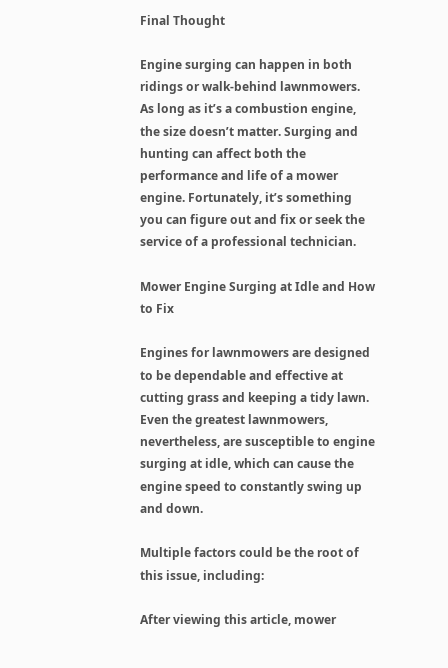Final Thought

Engine surging can happen in both ridings or walk-behind lawnmowers. As long as it’s a combustion engine, the size doesn’t matter. Surging and hunting can affect both the performance and life of a mower engine. Fortunately, it’s something you can figure out and fix or seek the service of a professional technician.

Mower Engine Surging at Idle and How to Fix

Engines for lawnmowers are designed to be dependable and effective at cutting grass and keeping a tidy lawn. Even the greatest lawnmowers, nevertheless, are susceptible to engine surging at idle, which can cause the engine speed to constantly swing up and down.

Multiple factors could be the root of this issue, including:

After viewing this article, mower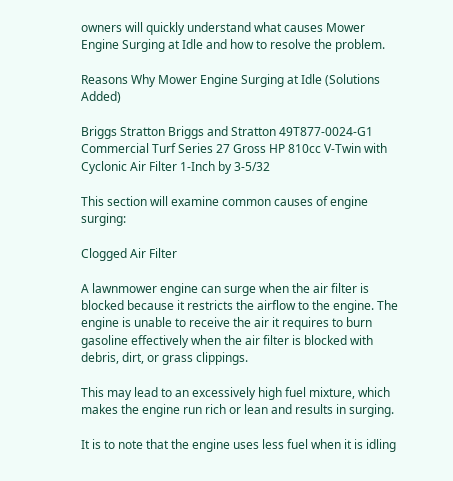owners will quickly understand what causes Mower Engine Surging at Idle and how to resolve the problem.

Reasons Why Mower Engine Surging at Idle (Solutions Added)

Briggs Stratton Briggs and Stratton 49T877-0024-G1 Commercial Turf Series 27 Gross HP 810cc V-Twin with Cyclonic Air Filter 1-Inch by 3-5/32

This section will examine common causes of engine surging:

Clogged Air Filter

A lawnmower engine can surge when the air filter is blocked because it restricts the airflow to the engine. The engine is unable to receive the air it requires to burn gasoline effectively when the air filter is blocked with debris, dirt, or grass clippings.

This may lead to an excessively high fuel mixture, which makes the engine run rich or lean and results in surging.

It is to note that the engine uses less fuel when it is idling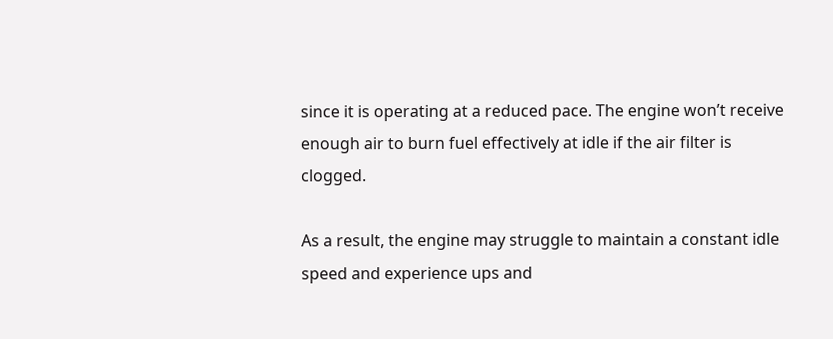since it is operating at a reduced pace. The engine won’t receive enough air to burn fuel effectively at idle if the air filter is clogged.

As a result, the engine may struggle to maintain a constant idle speed and experience ups and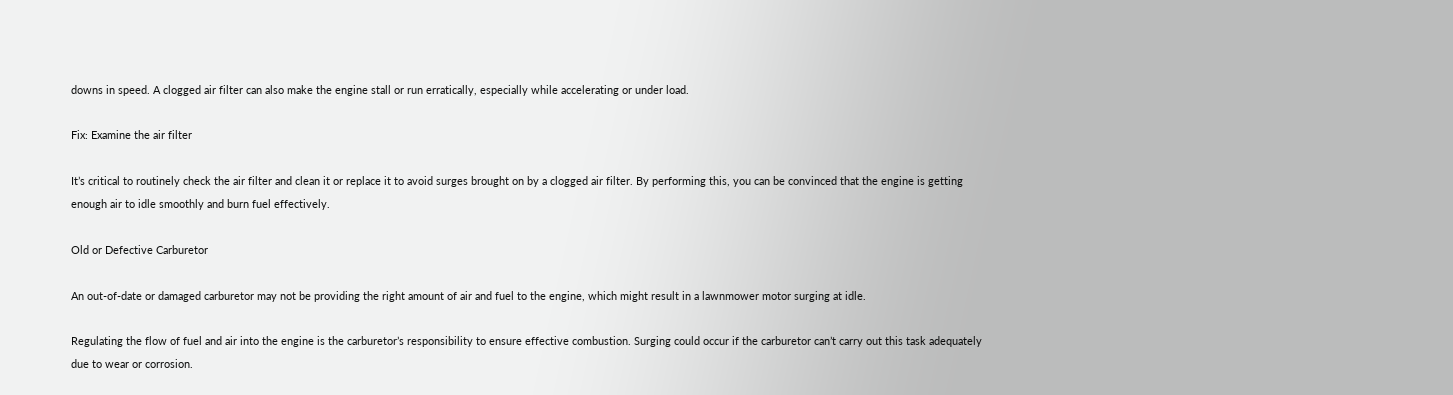downs in speed. A clogged air filter can also make the engine stall or run erratically, especially while accelerating or under load.

Fix: Examine the air filter

It’s critical to routinely check the air filter and clean it or replace it to avoid surges brought on by a clogged air filter. By performing this, you can be convinced that the engine is getting enough air to idle smoothly and burn fuel effectively.

Old or Defective Carburetor

An out-of-date or damaged carburetor may not be providing the right amount of air and fuel to the engine, which might result in a lawnmower motor surging at idle.

Regulating the flow of fuel and air into the engine is the carburetor’s responsibility to ensure effective combustion. Surging could occur if the carburetor can’t carry out this task adequately due to wear or corrosion.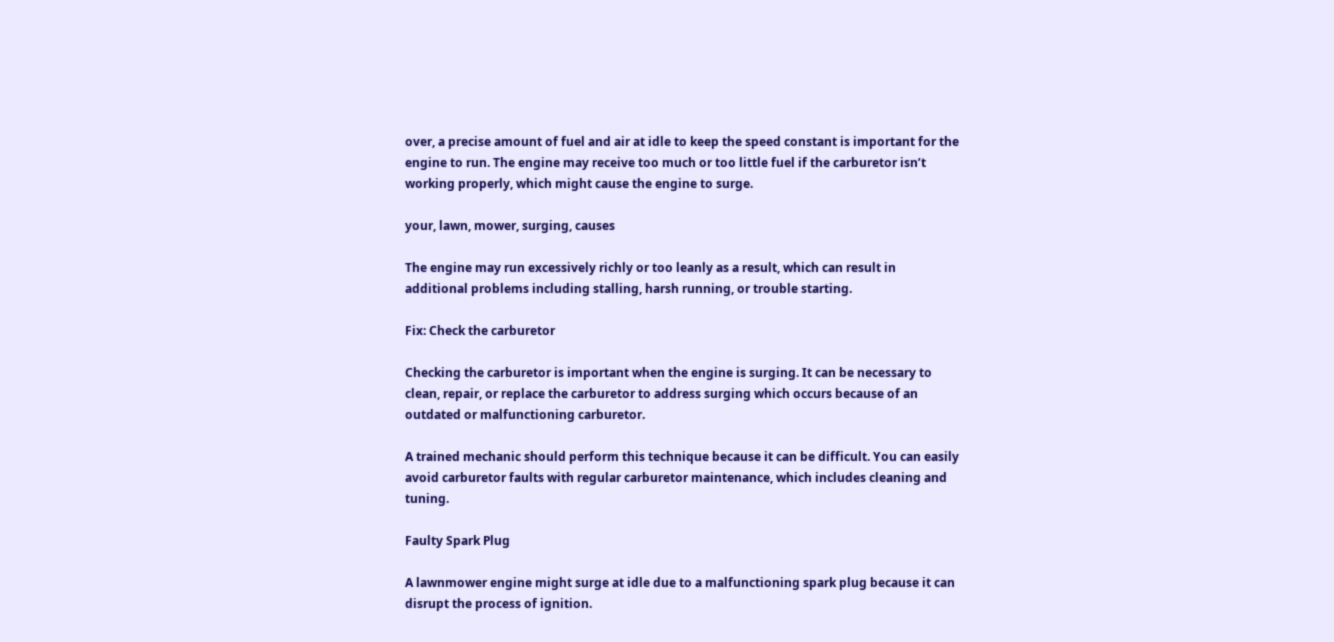over, a precise amount of fuel and air at idle to keep the speed constant is important for the engine to run. The engine may receive too much or too little fuel if the carburetor isn’t working properly, which might cause the engine to surge.

your, lawn, mower, surging, causes

The engine may run excessively richly or too leanly as a result, which can result in additional problems including stalling, harsh running, or trouble starting.

Fix: Check the carburetor

Checking the carburetor is important when the engine is surging. It can be necessary to clean, repair, or replace the carburetor to address surging which occurs because of an outdated or malfunctioning carburetor.

A trained mechanic should perform this technique because it can be difficult. You can easily avoid carburetor faults with regular carburetor maintenance, which includes cleaning and tuning.

Faulty Spark Plug

A lawnmower engine might surge at idle due to a malfunctioning spark plug because it can disrupt the process of ignition.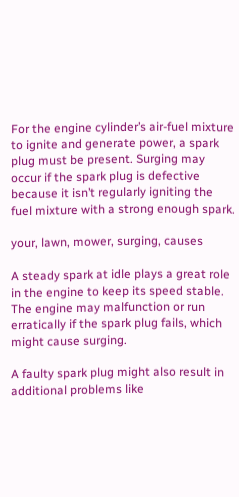For the engine cylinder’s air-fuel mixture to ignite and generate power, a spark plug must be present. Surging may occur if the spark plug is defective because it isn’t regularly igniting the fuel mixture with a strong enough spark.

your, lawn, mower, surging, causes

A steady spark at idle plays a great role in the engine to keep its speed stable. The engine may malfunction or run erratically if the spark plug fails, which might cause surging.

A faulty spark plug might also result in additional problems like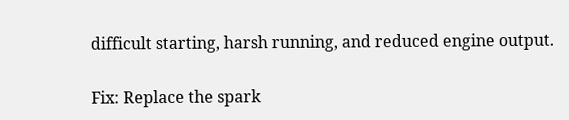difficult starting, harsh running, and reduced engine output.

Fix: Replace the spark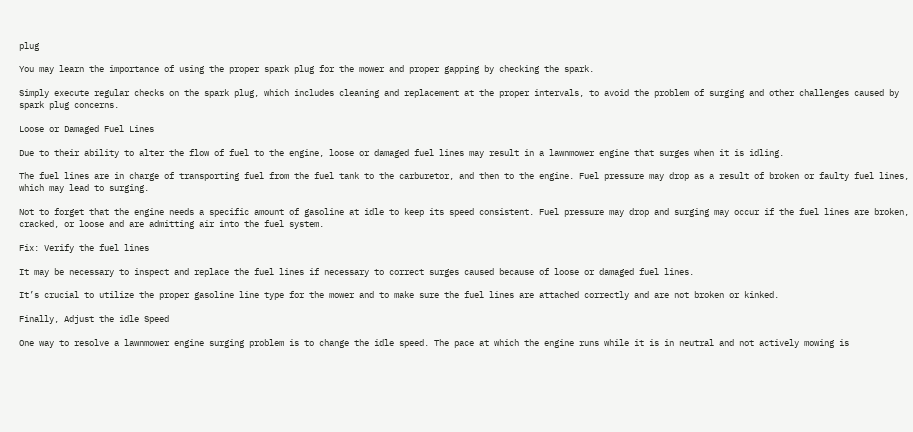plug

You may learn the importance of using the proper spark plug for the mower and proper gapping by checking the spark.

Simply execute regular checks on the spark plug, which includes cleaning and replacement at the proper intervals, to avoid the problem of surging and other challenges caused by spark plug concerns.

Loose or Damaged Fuel Lines

Due to their ability to alter the flow of fuel to the engine, loose or damaged fuel lines may result in a lawnmower engine that surges when it is idling.

The fuel lines are in charge of transporting fuel from the fuel tank to the carburetor, and then to the engine. Fuel pressure may drop as a result of broken or faulty fuel lines, which may lead to surging.

Not to forget that the engine needs a specific amount of gasoline at idle to keep its speed consistent. Fuel pressure may drop and surging may occur if the fuel lines are broken, cracked, or loose and are admitting air into the fuel system.

Fix: Verify the fuel lines

It may be necessary to inspect and replace the fuel lines if necessary to correct surges caused because of loose or damaged fuel lines.

It’s crucial to utilize the proper gasoline line type for the mower and to make sure the fuel lines are attached correctly and are not broken or kinked.

Finally, Adjust the idle Speed

One way to resolve a lawnmower engine surging problem is to change the idle speed. The pace at which the engine runs while it is in neutral and not actively mowing is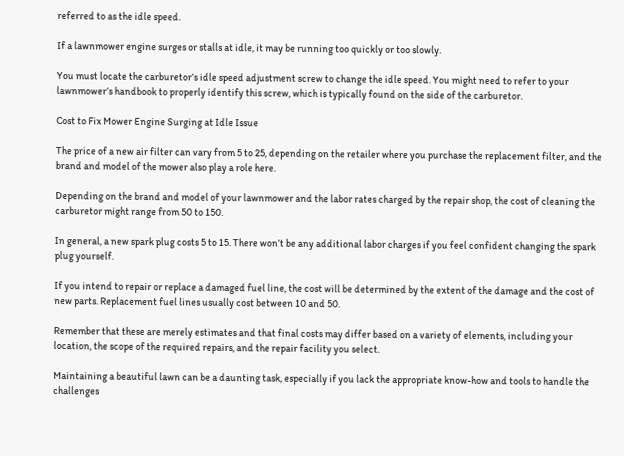referred to as the idle speed.

If a lawnmower engine surges or stalls at idle, it may be running too quickly or too slowly.

You must locate the carburetor’s idle speed adjustment screw to change the idle speed. You might need to refer to your lawnmower’s handbook to properly identify this screw, which is typically found on the side of the carburetor.

Cost to Fix Mower Engine Surging at Idle Issue

The price of a new air filter can vary from 5 to 25, depending on the retailer where you purchase the replacement filter, and the brand and model of the mower also play a role here.

Depending on the brand and model of your lawnmower and the labor rates charged by the repair shop, the cost of cleaning the carburetor might range from 50 to 150.

In general, a new spark plug costs 5 to 15. There won’t be any additional labor charges if you feel confident changing the spark plug yourself.

If you intend to repair or replace a damaged fuel line, the cost will be determined by the extent of the damage and the cost of new parts. Replacement fuel lines usually cost between 10 and 50.

Remember that these are merely estimates and that final costs may differ based on a variety of elements, including your location, the scope of the required repairs, and the repair facility you select.

Maintaining a beautiful lawn can be a daunting task, especially if you lack the appropriate know-how and tools to handle the challenges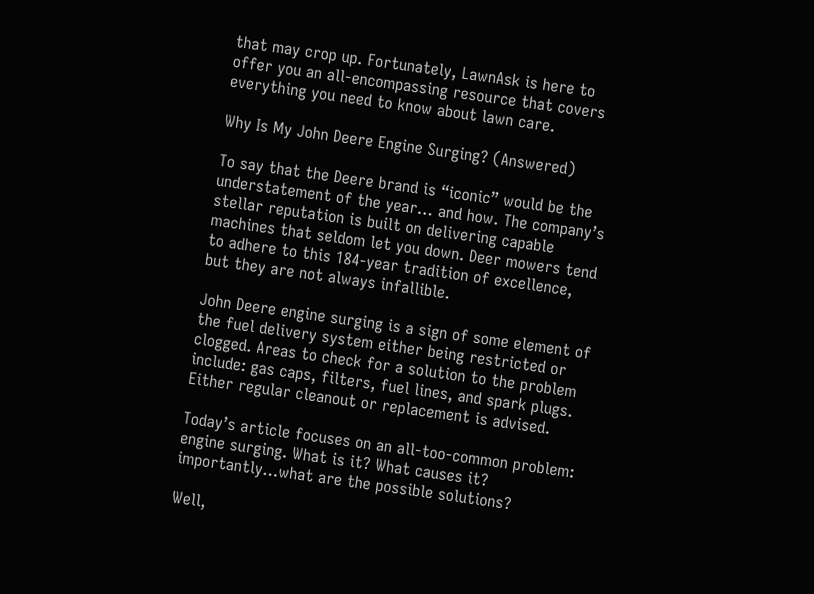that may crop up. Fortunately, LawnAsk is here to offer you an all-encompassing resource that covers everything you need to know about lawn care.

Why Is My John Deere Engine Surging? (Answered)

To say that the Deere brand is “iconic” would be the understatement of the year… and how. The company’s stellar reputation is built on delivering capable machines that seldom let you down. Deer mowers tend to adhere to this 184-year tradition of excellence, but they are not always infallible.

John Deere engine surging is a sign of some element of the fuel delivery system either being restricted or clogged. Areas to check for a solution to the problem include: gas caps, filters, fuel lines, and spark plugs. Either regular cleanout or replacement is advised.

Today’s article focuses on an all-too-common problem: engine surging. What is it? What causes it? importantly…what are the possible solutions?

Well,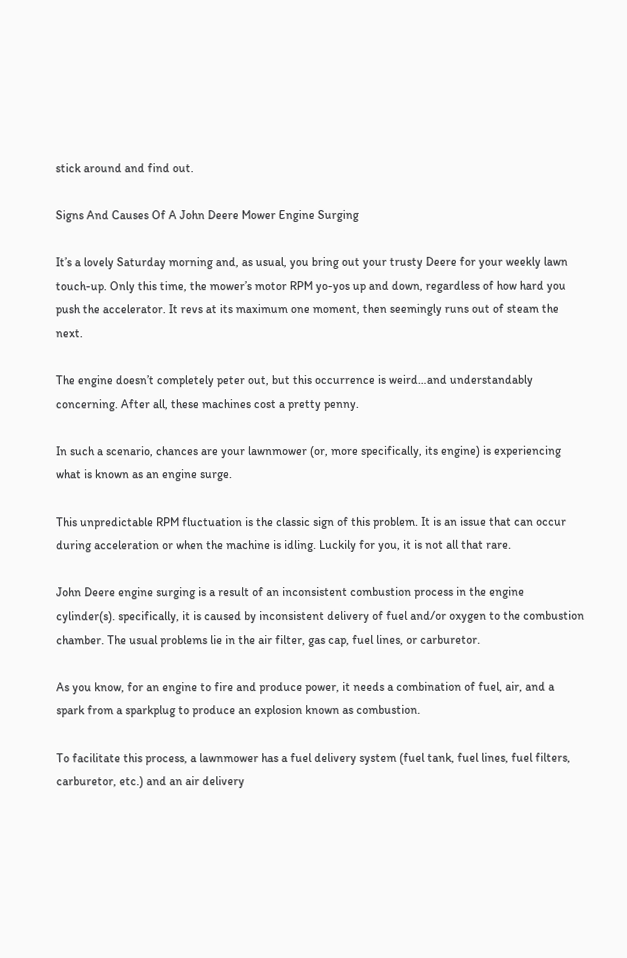stick around and find out.

Signs And Causes Of A John Deere Mower Engine Surging

It’s a lovely Saturday morning and, as usual, you bring out your trusty Deere for your weekly lawn touch-up. Only this time, the mower’s motor RPM yo-yos up and down, regardless of how hard you push the accelerator. It revs at its maximum one moment, then seemingly runs out of steam the next.

The engine doesn’t completely peter out, but this occurrence is weird…and understandably concerning. After all, these machines cost a pretty penny.

In such a scenario, chances are your lawnmower (or, more specifically, its engine) is experiencing what is known as an engine surge.

This unpredictable RPM fluctuation is the classic sign of this problem. It is an issue that can occur during acceleration or when the machine is idling. Luckily for you, it is not all that rare.

John Deere engine surging is a result of an inconsistent combustion process in the engine cylinder(s). specifically, it is caused by inconsistent delivery of fuel and/or oxygen to the combustion chamber. The usual problems lie in the air filter, gas cap, fuel lines, or carburetor.

As you know, for an engine to fire and produce power, it needs a combination of fuel, air, and a spark from a sparkplug to produce an explosion known as combustion.

To facilitate this process, a lawnmower has a fuel delivery system (fuel tank, fuel lines, fuel filters, carburetor, etc.) and an air delivery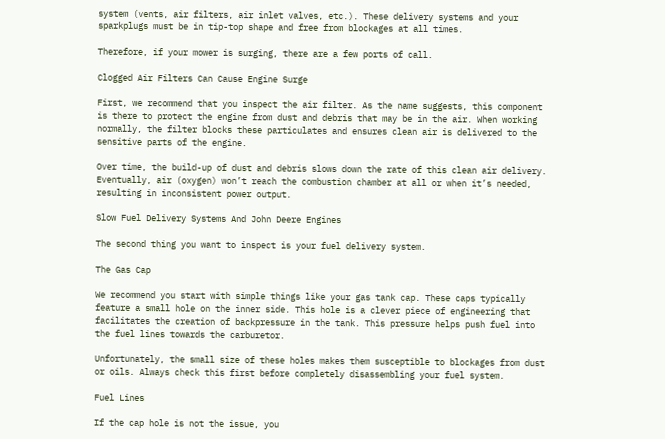system (vents, air filters, air inlet valves, etc.). These delivery systems and your sparkplugs must be in tip-top shape and free from blockages at all times.

Therefore, if your mower is surging, there are a few ports of call.

Clogged Air Filters Can Cause Engine Surge

First, we recommend that you inspect the air filter. As the name suggests, this component is there to protect the engine from dust and debris that may be in the air. When working normally, the filter blocks these particulates and ensures clean air is delivered to the sensitive parts of the engine.

Over time, the build-up of dust and debris slows down the rate of this clean air delivery. Eventually, air (oxygen) won’t reach the combustion chamber at all or when it’s needed, resulting in inconsistent power output.

Slow Fuel Delivery Systems And John Deere Engines

The second thing you want to inspect is your fuel delivery system.

The Gas Cap

We recommend you start with simple things like your gas tank cap. These caps typically feature a small hole on the inner side. This hole is a clever piece of engineering that facilitates the creation of backpressure in the tank. This pressure helps push fuel into the fuel lines towards the carburetor.

Unfortunately, the small size of these holes makes them susceptible to blockages from dust or oils. Always check this first before completely disassembling your fuel system.

Fuel Lines

If the cap hole is not the issue, you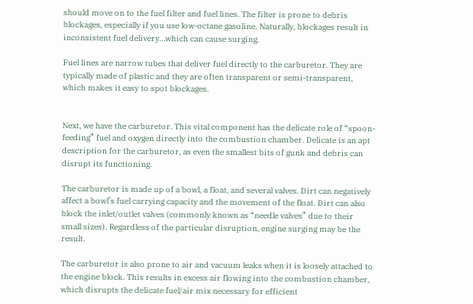should move on to the fuel filter and fuel lines. The filter is prone to debris blockages, especially if you use low-octane gasoline. Naturally, blockages result in inconsistent fuel delivery…which can cause surging.

Fuel lines are narrow tubes that deliver fuel directly to the carburetor. They are typically made of plastic and they are often transparent or semi-transparent, which makes it easy to spot blockages.


Next, we have the carburetor. This vital component has the delicate role of “spoon-feeding” fuel and oxygen directly into the combustion chamber. Delicate is an apt description for the carburetor, as even the smallest bits of gunk and debris can disrupt its functioning.

The carburetor is made up of a bowl, a float, and several valves. Dirt can negatively affect a bowl’s fuel carrying capacity and the movement of the float. Dirt can also block the inlet/outlet valves (commonly known as “needle valves” due to their small sizes). Regardless of the particular disruption, engine surging may be the result.

The carburetor is also prone to air and vacuum leaks when it is loosely attached to the engine block. This results in excess air flowing into the combustion chamber, which disrupts the delicate fuel/air mix necessary for efficient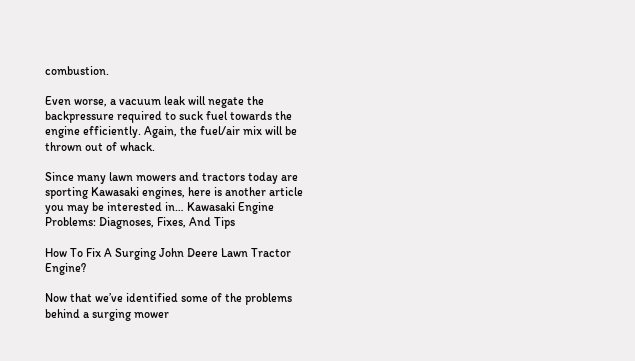combustion.

Even worse, a vacuum leak will negate the backpressure required to suck fuel towards the engine efficiently. Again, the fuel/air mix will be thrown out of whack.

Since many lawn mowers and tractors today are sporting Kawasaki engines, here is another article you may be interested in… Kawasaki Engine Problems: Diagnoses, Fixes, And Tips

How To Fix A Surging John Deere Lawn Tractor Engine?

Now that we’ve identified some of the problems behind a surging mower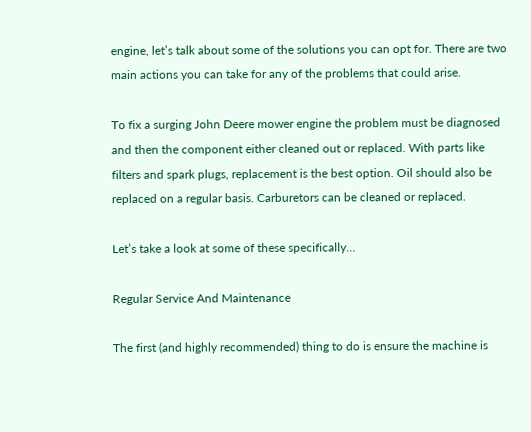engine, let’s talk about some of the solutions you can opt for. There are two main actions you can take for any of the problems that could arise.

To fix a surging John Deere mower engine the problem must be diagnosed and then the component either cleaned out or replaced. With parts like filters and spark plugs, replacement is the best option. Oil should also be replaced on a regular basis. Carburetors can be cleaned or replaced.

Let’s take a look at some of these specifically…

Regular Service And Maintenance

The first (and highly recommended) thing to do is ensure the machine is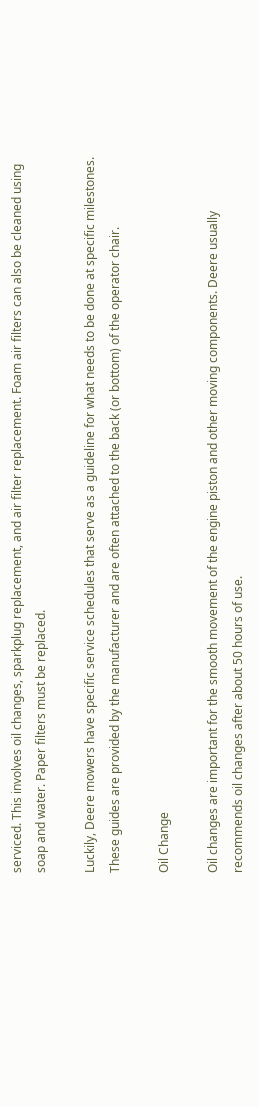serviced. This involves oil changes, sparkplug replacement, and air filter replacement. Foam air filters can also be cleaned using soap and water. Paper filters must be replaced.

Luckily, Deere mowers have specific service schedules that serve as a guideline for what needs to be done at specific milestones. These guides are provided by the manufacturer and are often attached to the back (or bottom) of the operator chair.

Oil Change

Oil changes are important for the smooth movement of the engine piston and other moving components. Deere usually recommends oil changes after about 50 hours of use.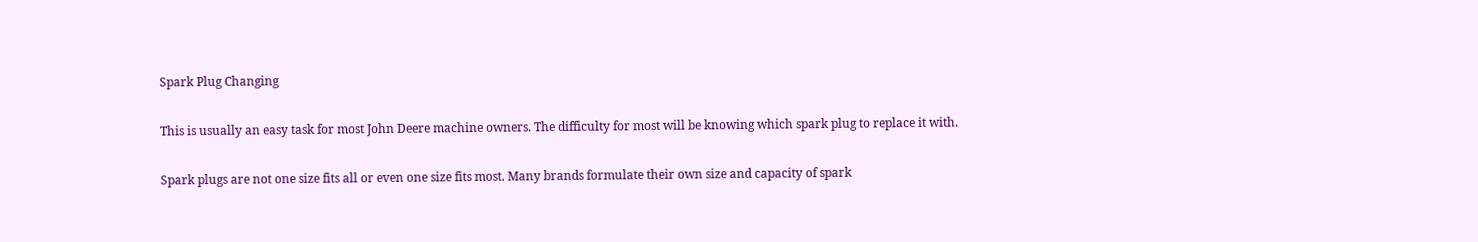Spark Plug Changing

This is usually an easy task for most John Deere machine owners. The difficulty for most will be knowing which spark plug to replace it with.

Spark plugs are not one size fits all or even one size fits most. Many brands formulate their own size and capacity of spark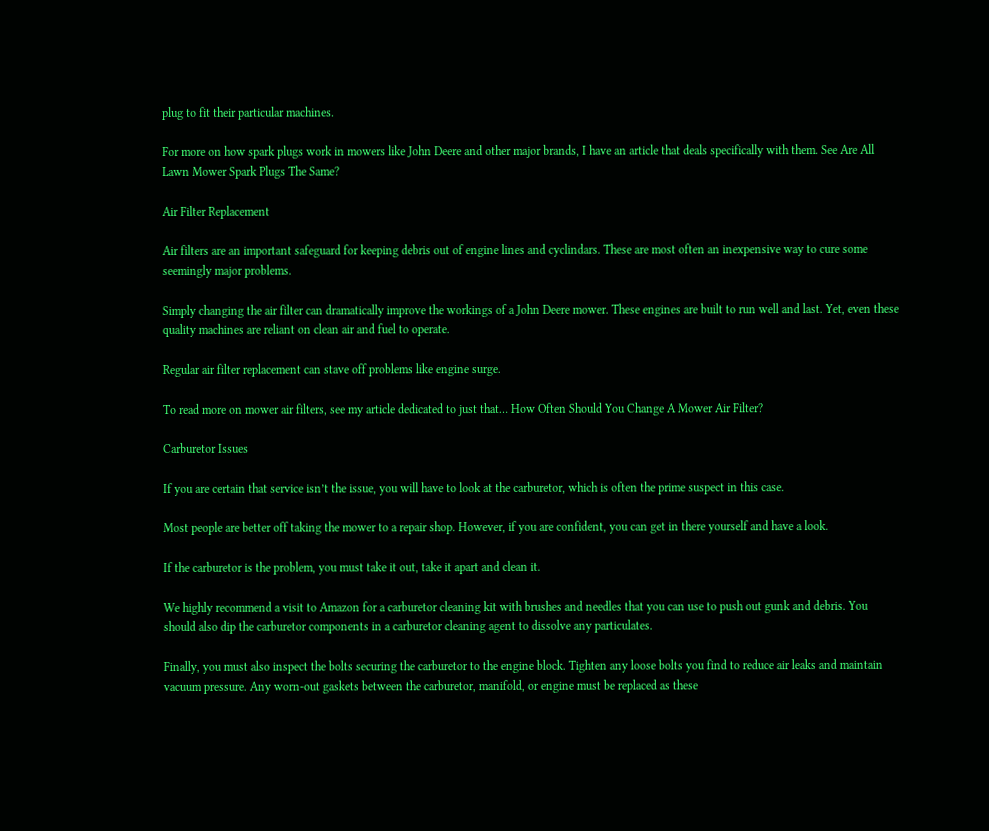plug to fit their particular machines.

For more on how spark plugs work in mowers like John Deere and other major brands, I have an article that deals specifically with them. See Are All Lawn Mower Spark Plugs The Same?

Air Filter Replacement

Air filters are an important safeguard for keeping debris out of engine lines and cyclindars. These are most often an inexpensive way to cure some seemingly major problems.

Simply changing the air filter can dramatically improve the workings of a John Deere mower. These engines are built to run well and last. Yet, even these quality machines are reliant on clean air and fuel to operate.

Regular air filter replacement can stave off problems like engine surge.

To read more on mower air filters, see my article dedicated to just that… How Often Should You Change A Mower Air Filter?

Carburetor Issues

If you are certain that service isn’t the issue, you will have to look at the carburetor, which is often the prime suspect in this case.

Most people are better off taking the mower to a repair shop. However, if you are confident, you can get in there yourself and have a look.

If the carburetor is the problem, you must take it out, take it apart and clean it.

We highly recommend a visit to Amazon for a carburetor cleaning kit with brushes and needles that you can use to push out gunk and debris. You should also dip the carburetor components in a carburetor cleaning agent to dissolve any particulates.

Finally, you must also inspect the bolts securing the carburetor to the engine block. Tighten any loose bolts you find to reduce air leaks and maintain vacuum pressure. Any worn-out gaskets between the carburetor, manifold, or engine must be replaced as these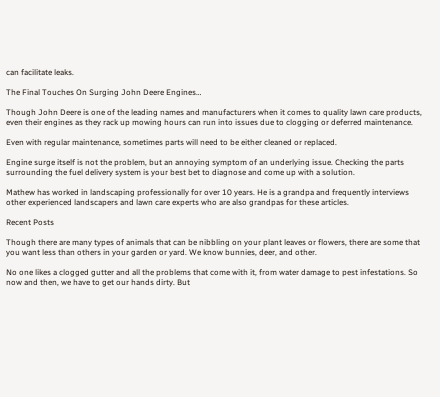can facilitate leaks.

The Final Touches On Surging John Deere Engines…

Though John Deere is one of the leading names and manufacturers when it comes to quality lawn care products, even their engines as they rack up mowing hours can run into issues due to clogging or deferred maintenance.

Even with regular maintenance, sometimes parts will need to be either cleaned or replaced.

Engine surge itself is not the problem, but an annoying symptom of an underlying issue. Checking the parts surrounding the fuel delivery system is your best bet to diagnose and come up with a solution.

Mathew has worked in landscaping professionally for over 10 years. He is a grandpa and frequently interviews other experienced landscapers and lawn care experts who are also grandpas for these articles.

Recent Posts

Though there are many types of animals that can be nibbling on your plant leaves or flowers, there are some that you want less than others in your garden or yard. We know bunnies, deer, and other.

No one likes a clogged gutter and all the problems that come with it, from water damage to pest infestations. So now and then, we have to get our hands dirty. But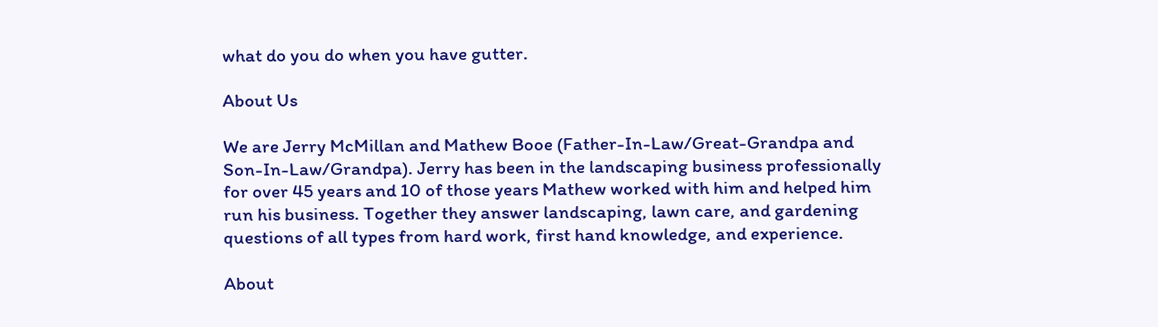what do you do when you have gutter.

About Us

We are Jerry McMillan and Mathew Booe (Father-In-Law/Great-Grandpa and Son-In-Law/Grandpa). Jerry has been in the landscaping business professionally for over 45 years and 10 of those years Mathew worked with him and helped him run his business. Together they answer landscaping, lawn care, and gardening questions of all types from hard work, first hand knowledge, and experience.

About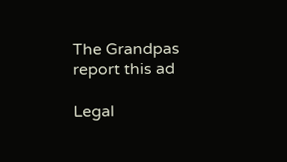The Grandpas report this ad

Legal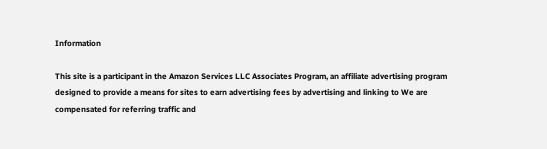Information

This site is a participant in the Amazon Services LLC Associates Program, an affiliate advertising program designed to provide a means for sites to earn advertising fees by advertising and linking to We are compensated for referring traffic and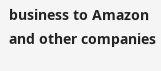business to Amazon and other companies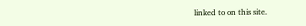linked to on this site.